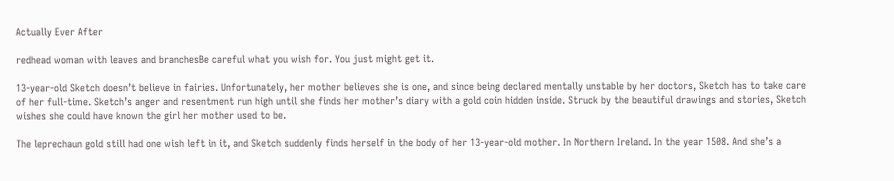Actually Ever After

redhead woman with leaves and branchesBe careful what you wish for. You just might get it.

13-year-old Sketch doesn’t believe in fairies. Unfortunately, her mother believes she is one, and since being declared mentally unstable by her doctors, Sketch has to take care of her full-time. Sketch’s anger and resentment run high until she finds her mother’s diary with a gold coin hidden inside. Struck by the beautiful drawings and stories, Sketch wishes she could have known the girl her mother used to be.

The leprechaun gold still had one wish left in it, and Sketch suddenly finds herself in the body of her 13-year-old mother. In Northern Ireland. In the year 1508. And she’s a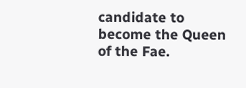candidate to become the Queen of the Fae.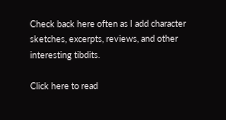Check back here often as I add character sketches, excerpts, reviews, and other interesting tibdits.

Click here to read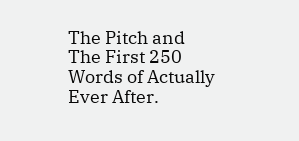The Pitch and The First 250 Words of Actually Ever After.